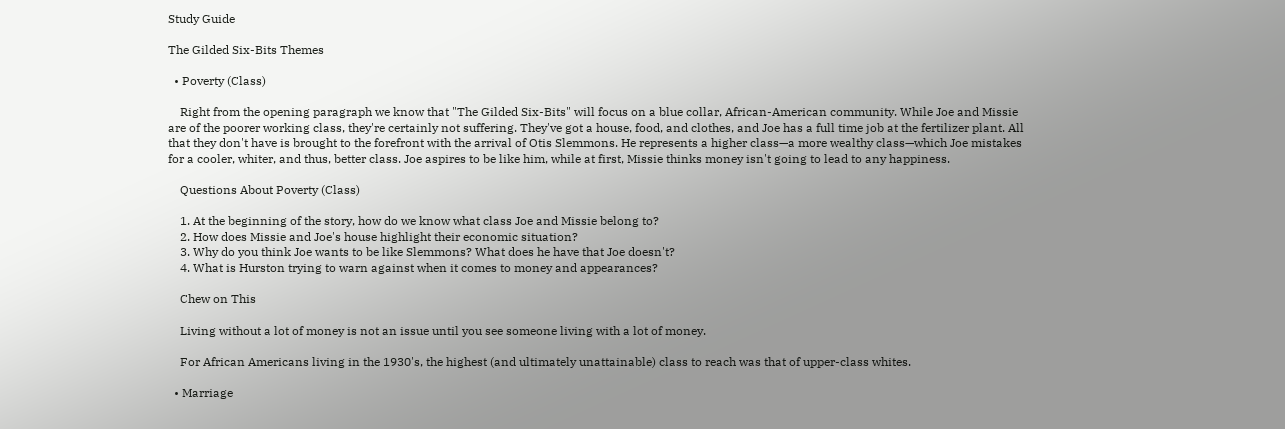Study Guide

The Gilded Six-Bits Themes

  • Poverty (Class)

    Right from the opening paragraph we know that "The Gilded Six-Bits" will focus on a blue collar, African-American community. While Joe and Missie are of the poorer working class, they're certainly not suffering. They've got a house, food, and clothes, and Joe has a full time job at the fertilizer plant. All that they don't have is brought to the forefront with the arrival of Otis Slemmons. He represents a higher class—a more wealthy class—which Joe mistakes for a cooler, whiter, and thus, better class. Joe aspires to be like him, while at first, Missie thinks money isn't going to lead to any happiness.

    Questions About Poverty (Class)

    1. At the beginning of the story, how do we know what class Joe and Missie belong to?
    2. How does Missie and Joe's house highlight their economic situation?
    3. Why do you think Joe wants to be like Slemmons? What does he have that Joe doesn't?
    4. What is Hurston trying to warn against when it comes to money and appearances?

    Chew on This

    Living without a lot of money is not an issue until you see someone living with a lot of money.

    For African Americans living in the 1930's, the highest (and ultimately unattainable) class to reach was that of upper-class whites.

  • Marriage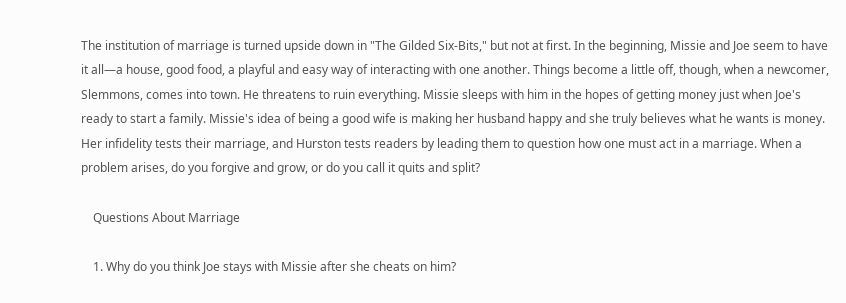The institution of marriage is turned upside down in "The Gilded Six-Bits," but not at first. In the beginning, Missie and Joe seem to have it all—a house, good food, a playful and easy way of interacting with one another. Things become a little off, though, when a newcomer, Slemmons, comes into town. He threatens to ruin everything. Missie sleeps with him in the hopes of getting money just when Joe's ready to start a family. Missie's idea of being a good wife is making her husband happy and she truly believes what he wants is money. Her infidelity tests their marriage, and Hurston tests readers by leading them to question how one must act in a marriage. When a problem arises, do you forgive and grow, or do you call it quits and split?

    Questions About Marriage

    1. Why do you think Joe stays with Missie after she cheats on him?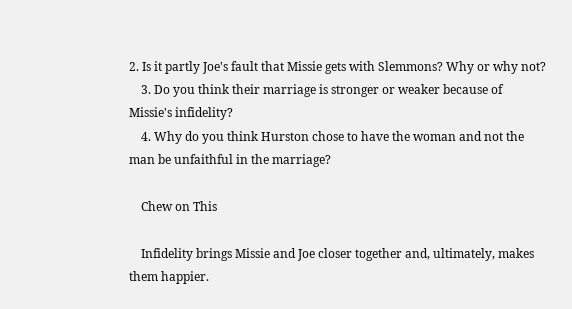2. Is it partly Joe's fault that Missie gets with Slemmons? Why or why not?
    3. Do you think their marriage is stronger or weaker because of Missie's infidelity?
    4. Why do you think Hurston chose to have the woman and not the man be unfaithful in the marriage?

    Chew on This

    Infidelity brings Missie and Joe closer together and, ultimately, makes them happier.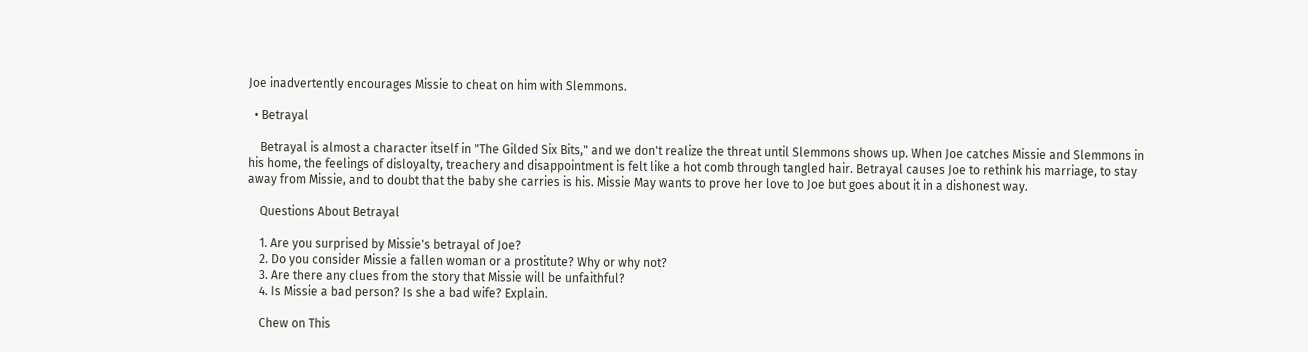Joe inadvertently encourages Missie to cheat on him with Slemmons.

  • Betrayal

    Betrayal is almost a character itself in "The Gilded Six Bits," and we don't realize the threat until Slemmons shows up. When Joe catches Missie and Slemmons in his home, the feelings of disloyalty, treachery and disappointment is felt like a hot comb through tangled hair. Betrayal causes Joe to rethink his marriage, to stay away from Missie, and to doubt that the baby she carries is his. Missie May wants to prove her love to Joe but goes about it in a dishonest way.

    Questions About Betrayal

    1. Are you surprised by Missie's betrayal of Joe?
    2. Do you consider Missie a fallen woman or a prostitute? Why or why not?
    3. Are there any clues from the story that Missie will be unfaithful?
    4. Is Missie a bad person? Is she a bad wife? Explain.

    Chew on This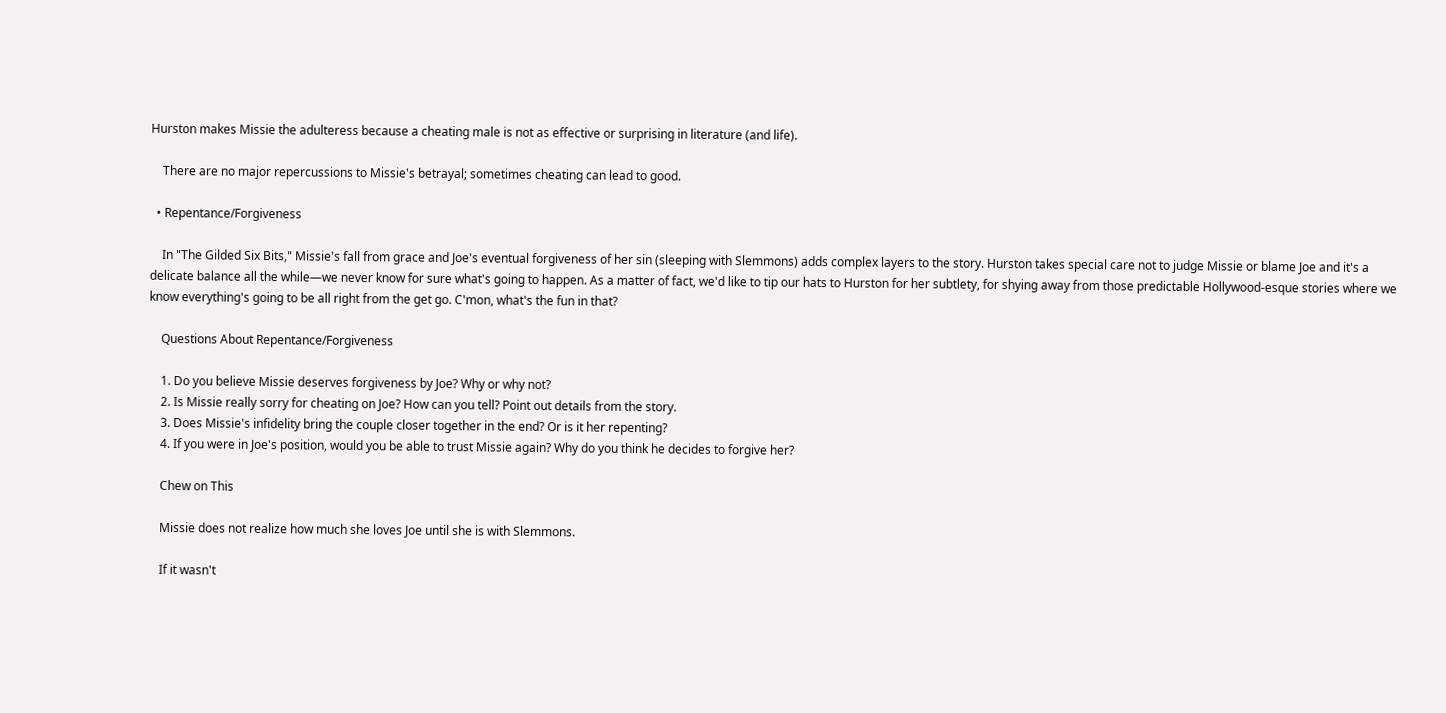Hurston makes Missie the adulteress because a cheating male is not as effective or surprising in literature (and life).

    There are no major repercussions to Missie's betrayal; sometimes cheating can lead to good.

  • Repentance/Forgiveness

    In "The Gilded Six Bits," Missie's fall from grace and Joe's eventual forgiveness of her sin (sleeping with Slemmons) adds complex layers to the story. Hurston takes special care not to judge Missie or blame Joe and it's a delicate balance all the while—we never know for sure what's going to happen. As a matter of fact, we'd like to tip our hats to Hurston for her subtlety, for shying away from those predictable Hollywood-esque stories where we know everything's going to be all right from the get go. C'mon, what's the fun in that?

    Questions About Repentance/Forgiveness

    1. Do you believe Missie deserves forgiveness by Joe? Why or why not?
    2. Is Missie really sorry for cheating on Joe? How can you tell? Point out details from the story.
    3. Does Missie's infidelity bring the couple closer together in the end? Or is it her repenting?
    4. If you were in Joe's position, would you be able to trust Missie again? Why do you think he decides to forgive her?

    Chew on This

    Missie does not realize how much she loves Joe until she is with Slemmons.

    If it wasn't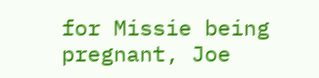for Missie being pregnant, Joe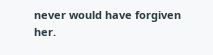never would have forgiven her.